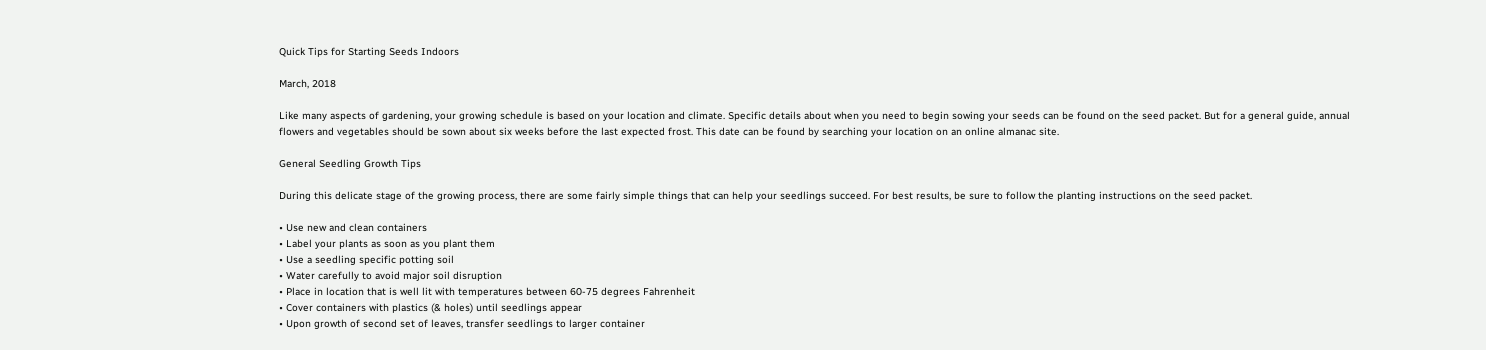Quick Tips for Starting Seeds Indoors

March, 2018

Like many aspects of gardening, your growing schedule is based on your location and climate. Specific details about when you need to begin sowing your seeds can be found on the seed packet. But for a general guide, annual flowers and vegetables should be sown about six weeks before the last expected frost. This date can be found by searching your location on an online almanac site.

General Seedling Growth Tips

During this delicate stage of the growing process, there are some fairly simple things that can help your seedlings succeed. For best results, be sure to follow the planting instructions on the seed packet.

• Use new and clean containers
• Label your plants as soon as you plant them
• Use a seedling specific potting soil
• Water carefully to avoid major soil disruption
• Place in location that is well lit with temperatures between 60-75 degrees Fahrenheit
• Cover containers with plastics (& holes) until seedlings appear
• Upon growth of second set of leaves, transfer seedlings to larger container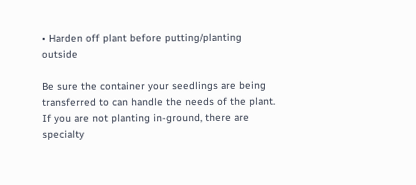• Harden off plant before putting/planting outside

Be sure the container your seedlings are being transferred to can handle the needs of the plant. If you are not planting in-ground, there are specialty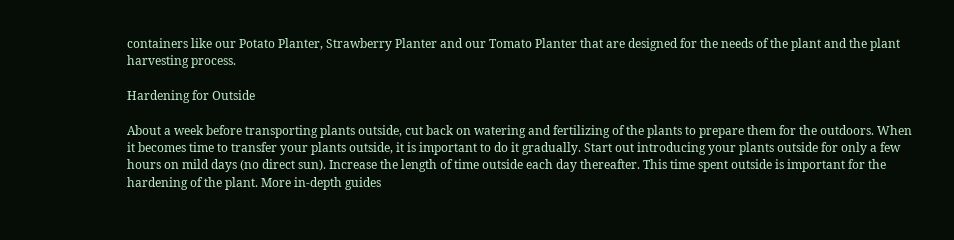containers like our Potato Planter, Strawberry Planter and our Tomato Planter that are designed for the needs of the plant and the plant harvesting process.

Hardening for Outside

About a week before transporting plants outside, cut back on watering and fertilizing of the plants to prepare them for the outdoors. When it becomes time to transfer your plants outside, it is important to do it gradually. Start out introducing your plants outside for only a few hours on mild days (no direct sun). Increase the length of time outside each day thereafter. This time spent outside is important for the hardening of the plant. More in-depth guides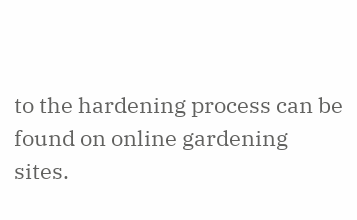to the hardening process can be found on online gardening sites.